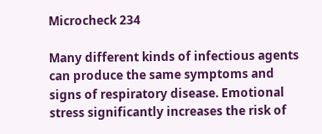Microcheck 234

Many different kinds of infectious agents can produce the same symptoms and signs of respiratory disease. Emotional stress significantly increases the risk of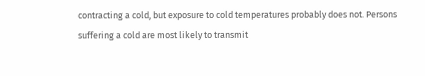contracting a cold, but exposure to cold temperatures probably does not. Persons suffering a cold are most likely to transmit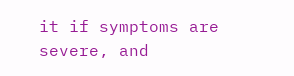it if symptoms are severe, and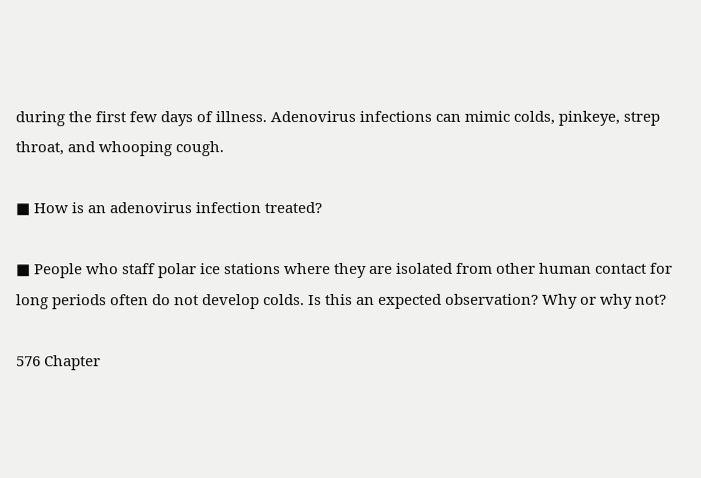during the first few days of illness. Adenovirus infections can mimic colds, pinkeye, strep throat, and whooping cough.

■ How is an adenovirus infection treated?

■ People who staff polar ice stations where they are isolated from other human contact for long periods often do not develop colds. Is this an expected observation? Why or why not?

576 Chapter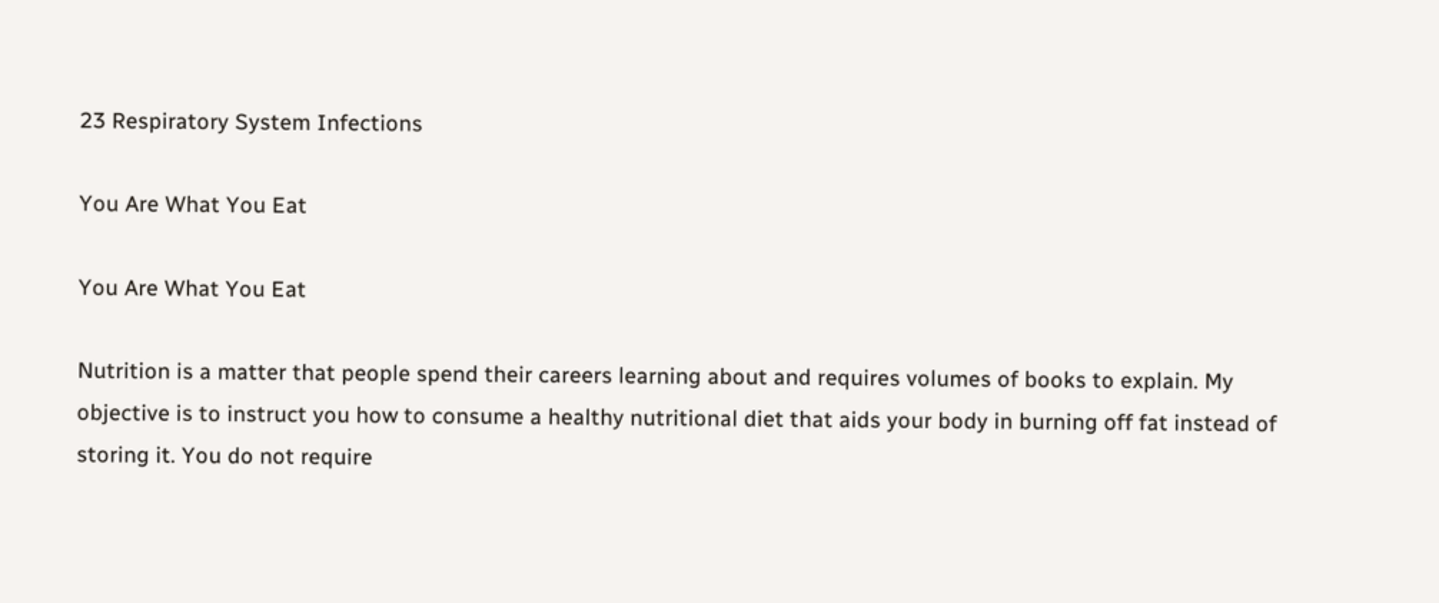23 Respiratory System Infections

You Are What You Eat

You Are What You Eat

Nutrition is a matter that people spend their careers learning about and requires volumes of books to explain. My objective is to instruct you how to consume a healthy nutritional diet that aids your body in burning off fat instead of storing it. You do not require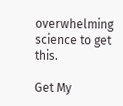overwhelming science to get this.

Get My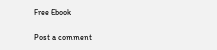Free Ebook

Post a comment